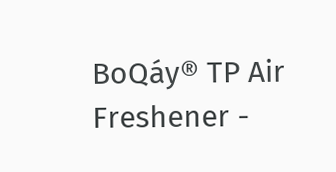BoQáy® TP Air Freshener -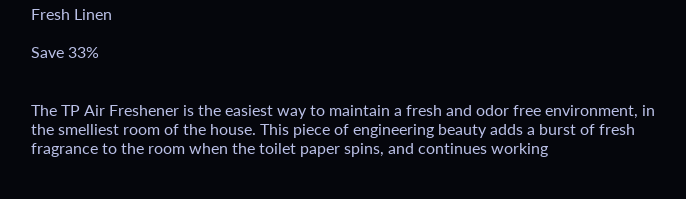Fresh Linen

Save 33%


The TP Air Freshener is the easiest way to maintain a fresh and odor free environment, in the smelliest room of the house. This piece of engineering beauty adds a burst of fresh fragrance to the room when the toilet paper spins, and continues working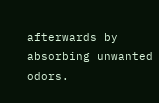afterwards by absorbing unwanted odors.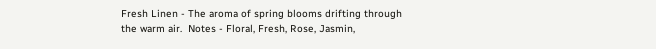Fresh Linen - The aroma of spring blooms drifting through the warm air.  Notes - Floral, Fresh, Rose, Jasmin,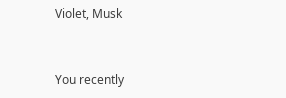Violet, Musk


You recently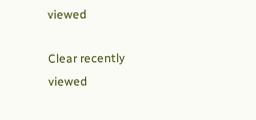viewed

Clear recently viewed